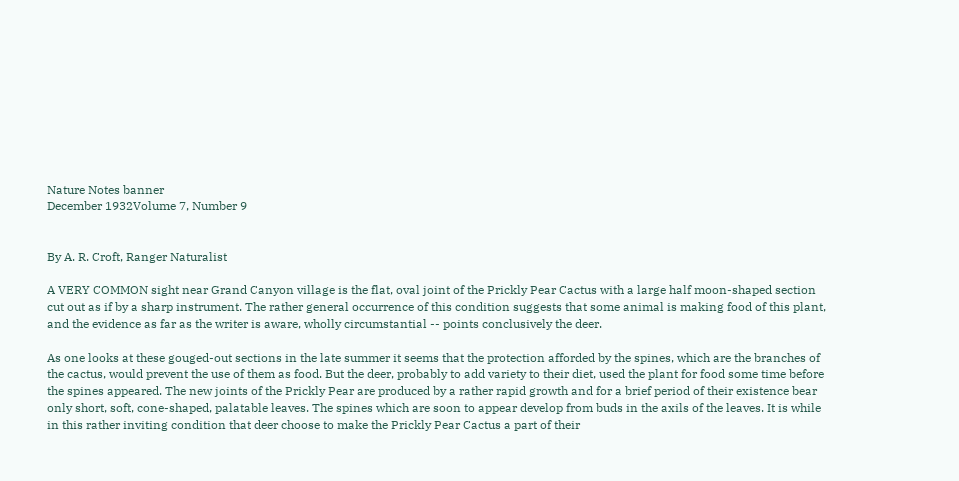Nature Notes banner
December 1932Volume 7, Number 9


By A. R. Croft, Ranger Naturalist

A VERY COMMON sight near Grand Canyon village is the flat, oval joint of the Prickly Pear Cactus with a large half moon-shaped section cut out as if by a sharp instrument. The rather general occurrence of this condition suggests that some animal is making food of this plant, and the evidence as far as the writer is aware, wholly circumstantial -- points conclusively the deer.

As one looks at these gouged-out sections in the late summer it seems that the protection afforded by the spines, which are the branches of the cactus, would prevent the use of them as food. But the deer, probably to add variety to their diet, used the plant for food some time before the spines appeared. The new joints of the Prickly Pear are produced by a rather rapid growth and for a brief period of their existence bear only short, soft, cone-shaped, palatable leaves. The spines which are soon to appear develop from buds in the axils of the leaves. It is while in this rather inviting condition that deer choose to make the Prickly Pear Cactus a part of their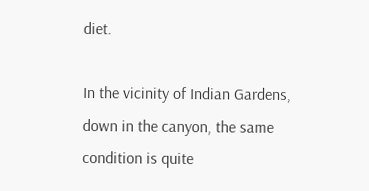diet.

In the vicinity of Indian Gardens, down in the canyon, the same condition is quite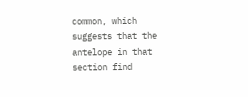common, which suggests that the antelope in that section find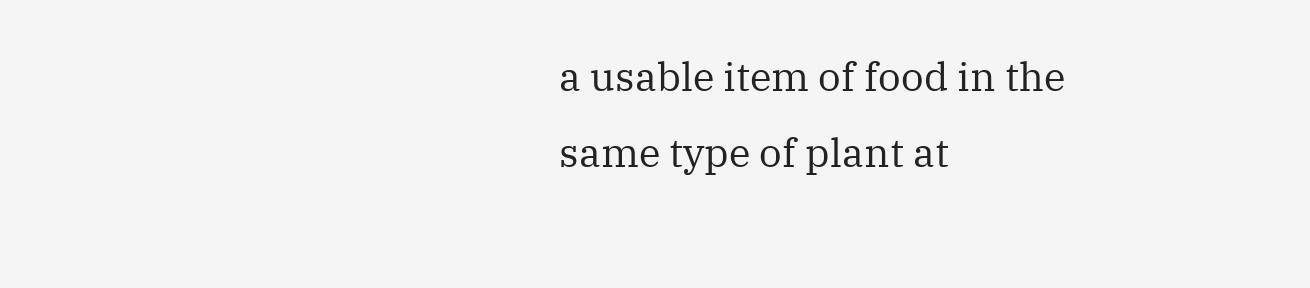a usable item of food in the same type of plant at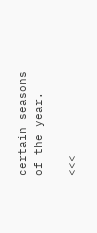certain seasons of the year.

<<<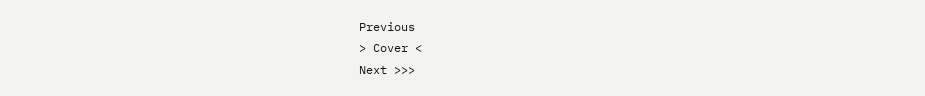Previous
> Cover <
Next >>>